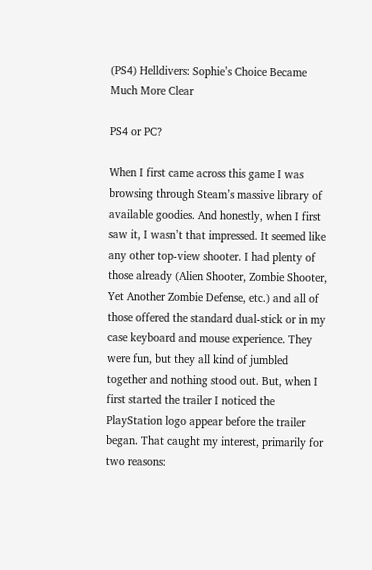(PS4) Helldivers: Sophie’s Choice Became Much More Clear

PS4 or PC?

When I first came across this game I was browsing through Steam’s massive library of available goodies. And honestly, when I first saw it, I wasn’t that impressed. It seemed like any other top-view shooter. I had plenty of those already (Alien Shooter, Zombie Shooter, Yet Another Zombie Defense, etc.) and all of those offered the standard dual-stick or in my case keyboard and mouse experience. They were fun, but they all kind of jumbled together and nothing stood out. But, when I first started the trailer I noticed the PlayStation logo appear before the trailer began. That caught my interest, primarily for two reasons: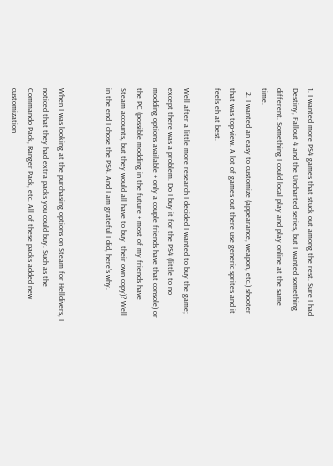1. I wanted more PS4 games that stuck out among the rest. Sure I had Destiny, Fallout 4 and the Uncharted series, but I wanted something different. Something I could local play and play online at the same time.
  2. I wanted an easy to customize (appearance, weapon, etc.) shooter that was top-view. A lot of games out there use generic sprites and it feels eh at best.

Well after a little more research I decided I wanted to buy the game; except there was a problem. Do I buy it for the PS4 (little to no modding options available + only a couple friends have that console) or the PC (possible modding in the future + most of my friends have Steam accounts, but they would all have to buy  their own copy)? Well in the end I chose the PS4. And I am grateful I did, here’s why.


When I was looking at the purchasing options on Steam for Helldivers, I noticed that they had extra packs you could buy. Such as the Commando Pack, Ranger Pack, etc. All of these packs added new customization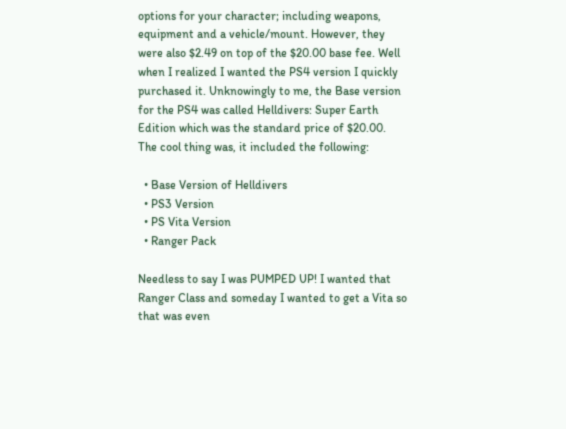options for your character; including weapons, equipment and a vehicle/mount. However, they were also $2.49 on top of the $20.00 base fee. Well when I realized I wanted the PS4 version I quickly purchased it. Unknowingly to me, the Base version for the PS4 was called Helldivers: Super Earth Edition which was the standard price of $20.00. The cool thing was, it included the following:

  • Base Version of Helldivers
  • PS3 Version
  • PS Vita Version
  • Ranger Pack

Needless to say I was PUMPED UP! I wanted that Ranger Class and someday I wanted to get a Vita so that was even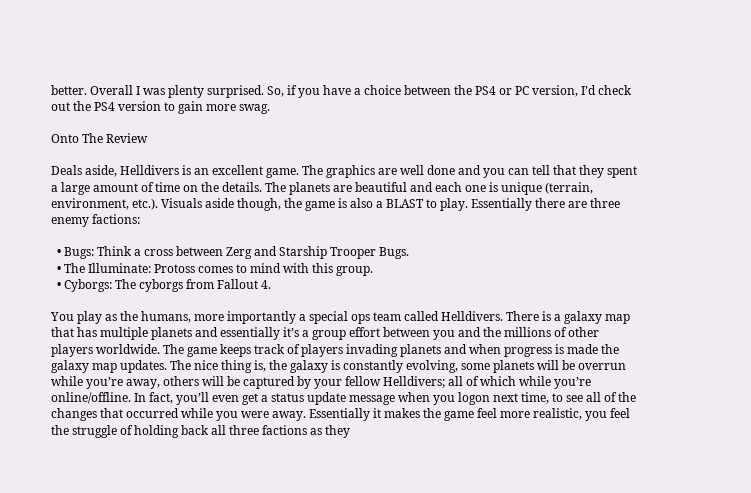better. Overall I was plenty surprised. So, if you have a choice between the PS4 or PC version, I’d check out the PS4 version to gain more swag.

Onto The Review

Deals aside, Helldivers is an excellent game. The graphics are well done and you can tell that they spent a large amount of time on the details. The planets are beautiful and each one is unique (terrain, environment, etc.). Visuals aside though, the game is also a BLAST to play. Essentially there are three enemy factions:

  • Bugs: Think a cross between Zerg and Starship Trooper Bugs.
  • The Illuminate: Protoss comes to mind with this group.
  • Cyborgs: The cyborgs from Fallout 4.

You play as the humans, more importantly a special ops team called Helldivers. There is a galaxy map that has multiple planets and essentially it’s a group effort between you and the millions of other players worldwide. The game keeps track of players invading planets and when progress is made the galaxy map updates. The nice thing is, the galaxy is constantly evolving, some planets will be overrun while you’re away, others will be captured by your fellow Helldivers; all of which while you’re online/offline. In fact, you’ll even get a status update message when you logon next time, to see all of the changes that occurred while you were away. Essentially it makes the game feel more realistic, you feel the struggle of holding back all three factions as they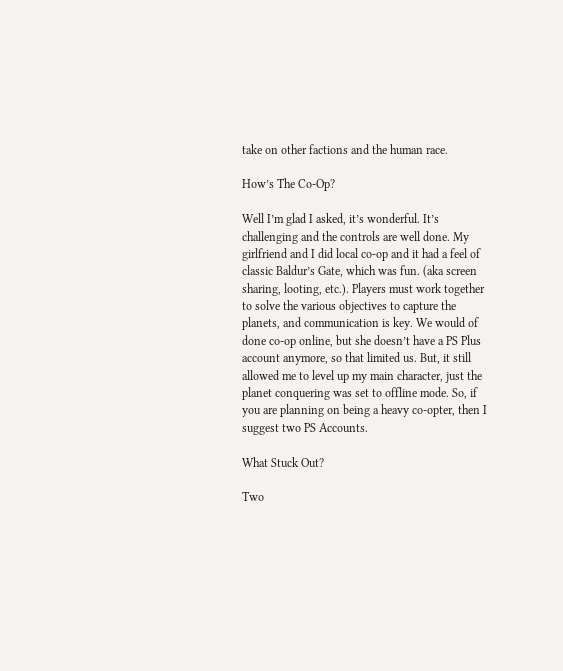take on other factions and the human race.

How’s The Co-Op?

Well I’m glad I asked, it’s wonderful. It’s challenging and the controls are well done. My girlfriend and I did local co-op and it had a feel of classic Baldur’s Gate, which was fun. (aka screen sharing, looting, etc.). Players must work together to solve the various objectives to capture the planets, and communication is key. We would of done co-op online, but she doesn’t have a PS Plus account anymore, so that limited us. But, it still allowed me to level up my main character, just the planet conquering was set to offline mode. So, if you are planning on being a heavy co-opter, then I suggest two PS Accounts.

What Stuck Out?

Two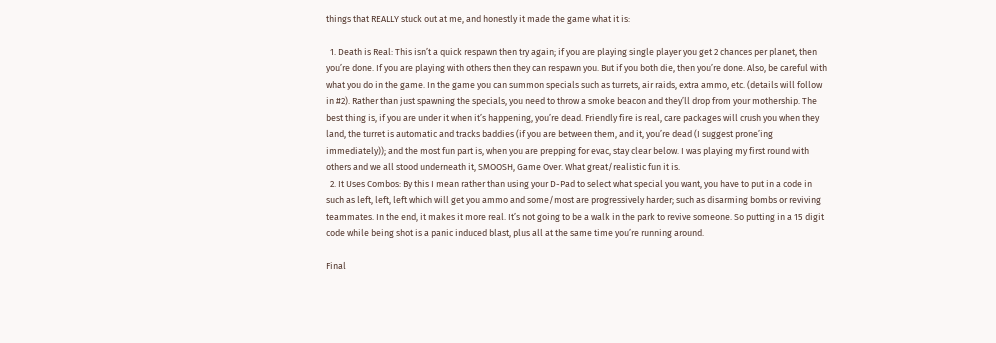things that REALLY stuck out at me, and honestly it made the game what it is:

  1. Death is Real: This isn’t a quick respawn then try again; if you are playing single player you get 2 chances per planet, then you’re done. If you are playing with others then they can respawn you. But if you both die, then you’re done. Also, be careful with what you do in the game. In the game you can summon specials such as turrets, air raids, extra ammo, etc. (details will follow in #2). Rather than just spawning the specials, you need to throw a smoke beacon and they’ll drop from your mothership. The best thing is, if you are under it when it’s happening, you’re dead. Friendly fire is real, care packages will crush you when they land, the turret is automatic and tracks baddies (if you are between them, and it, you’re dead (I suggest prone’ing immediately)); and the most fun part is, when you are prepping for evac, stay clear below. I was playing my first round with others and we all stood underneath it, SMOOSH, Game Over. What great/realistic fun it is.
  2. It Uses Combos: By this I mean rather than using your D-Pad to select what special you want, you have to put in a code in such as left, left, left which will get you ammo and some/most are progressively harder; such as disarming bombs or reviving teammates. In the end, it makes it more real. It’s not going to be a walk in the park to revive someone. So putting in a 15 digit code while being shot is a panic induced blast, plus all at the same time you’re running around.

Final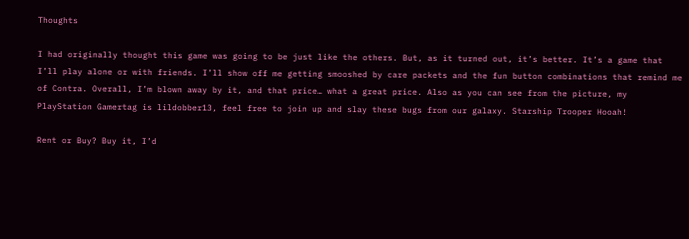Thoughts

I had originally thought this game was going to be just like the others. But, as it turned out, it’s better. It’s a game that I’ll play alone or with friends. I’ll show off me getting smooshed by care packets and the fun button combinations that remind me of Contra. Overall, I’m blown away by it, and that price… what a great price. Also as you can see from the picture, my PlayStation Gamertag is lildobber13, feel free to join up and slay these bugs from our galaxy. Starship Trooper Hooah!

Rent or Buy? Buy it, I’d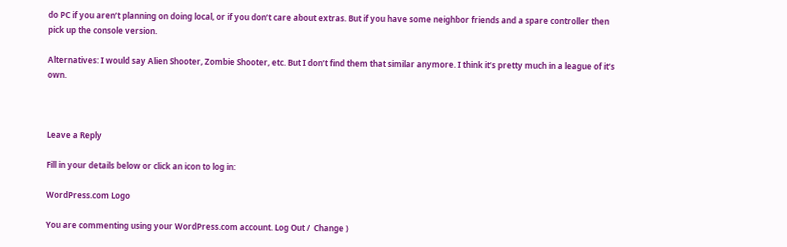do PC if you aren’t planning on doing local, or if you don’t care about extras. But if you have some neighbor friends and a spare controller then pick up the console version.

Alternatives: I would say Alien Shooter, Zombie Shooter, etc. But I don’t find them that similar anymore. I think it’s pretty much in a league of it’s own.



Leave a Reply

Fill in your details below or click an icon to log in:

WordPress.com Logo

You are commenting using your WordPress.com account. Log Out /  Change )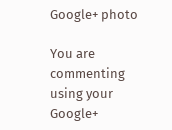Google+ photo

You are commenting using your Google+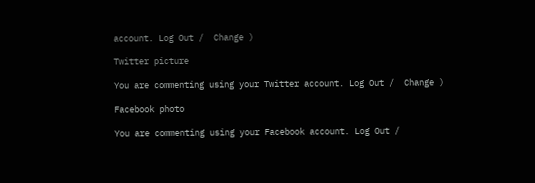account. Log Out /  Change )

Twitter picture

You are commenting using your Twitter account. Log Out /  Change )

Facebook photo

You are commenting using your Facebook account. Log Out /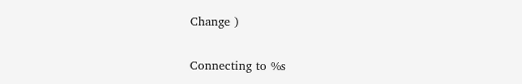Change )

Connecting to %s